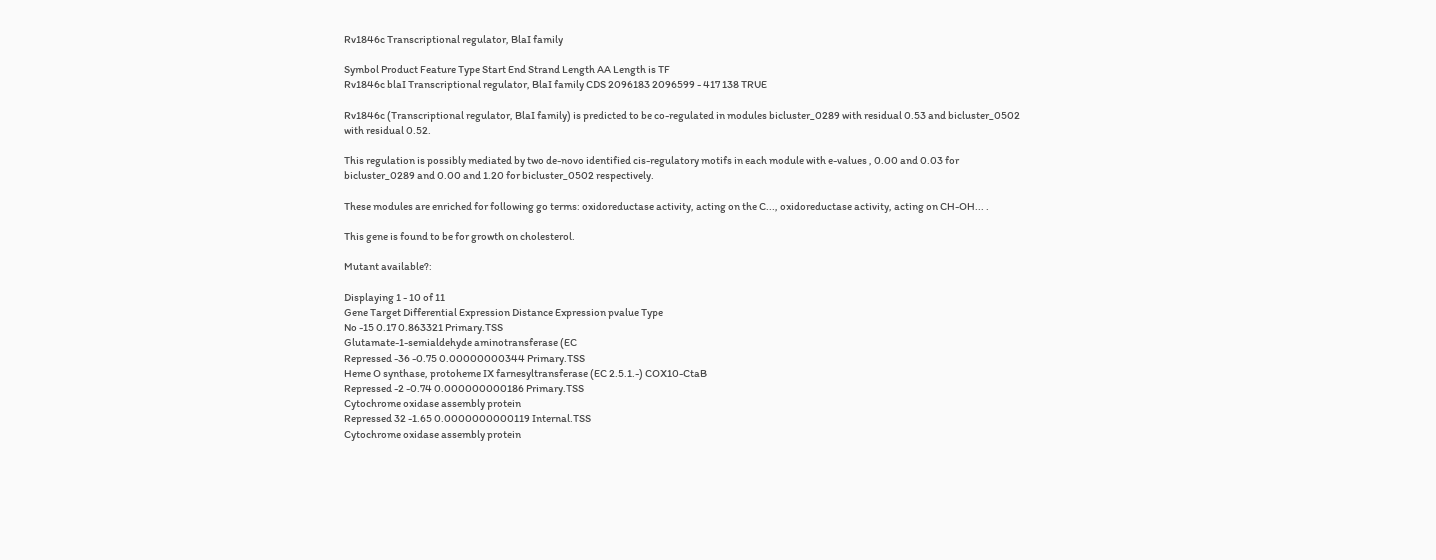Rv1846c Transcriptional regulator, BlaI family

Symbol Product Feature Type Start End Strand Length AA Length is TF
Rv1846c blaI Transcriptional regulator, BlaI family CDS 2096183 2096599 - 417 138 TRUE

Rv1846c (Transcriptional regulator, BlaI family) is predicted to be co-regulated in modules bicluster_0289 with residual 0.53 and bicluster_0502 with residual 0.52.

This regulation is possibly mediated by two de-novo identified cis-regulatory motifs in each module with e-values , 0.00 and 0.03 for bicluster_0289 and 0.00 and 1.20 for bicluster_0502 respectively.

These modules are enriched for following go terms: oxidoreductase activity, acting on the C..., oxidoreductase activity, acting on CH-OH... .

This gene is found to be for growth on cholesterol.

Mutant available?:

Displaying 1 - 10 of 11
Gene Target Differential Expression Distance Expression pvalue Type
No -15 0.17 0.863321 Primary.TSS
Glutamate-1-semialdehyde aminotransferase (EC
Repressed -36 -0.75 0.00000000344 Primary.TSS
Heme O synthase, protoheme IX farnesyltransferase (EC 2.5.1.-) COX10-CtaB
Repressed -2 -0.74 0.000000000186 Primary.TSS
Cytochrome oxidase assembly protein
Repressed 32 -1.65 0.0000000000119 Internal.TSS
Cytochrome oxidase assembly protein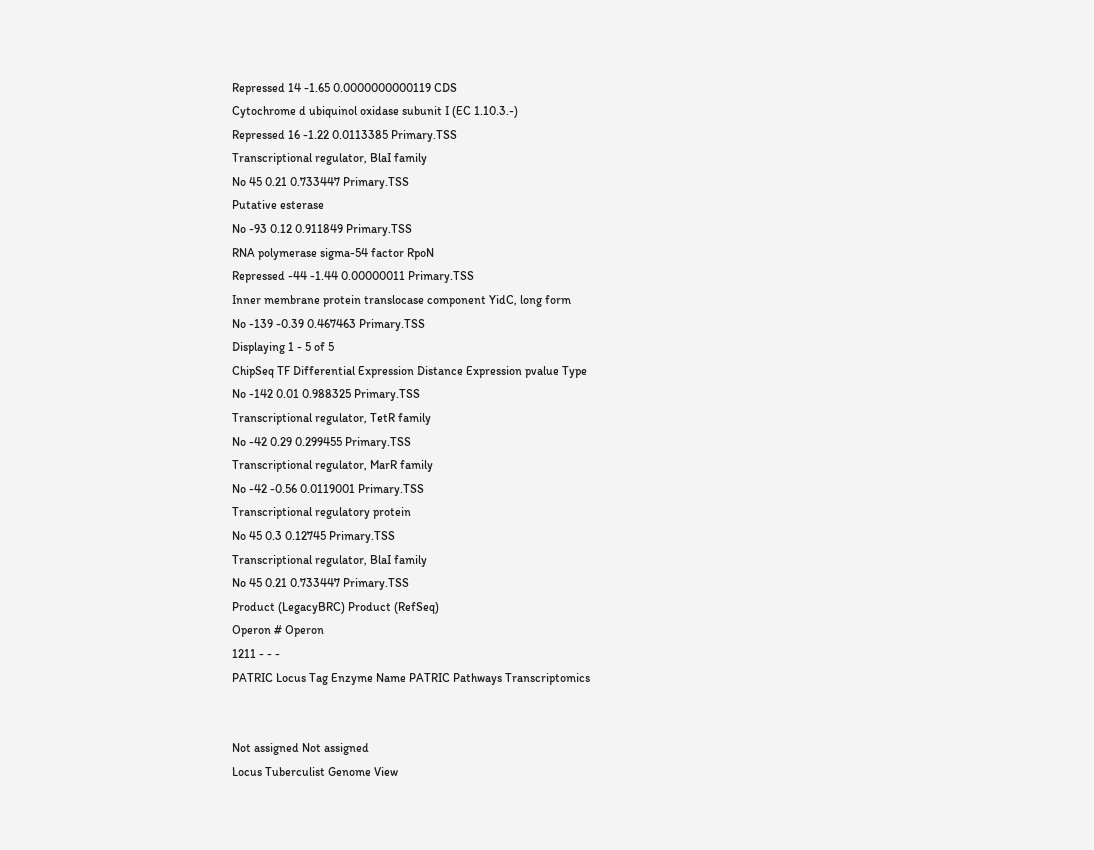Repressed 14 -1.65 0.0000000000119 CDS
Cytochrome d ubiquinol oxidase subunit I (EC 1.10.3.-)
Repressed 16 -1.22 0.0113385 Primary.TSS
Transcriptional regulator, BlaI family
No 45 0.21 0.733447 Primary.TSS
Putative esterase
No -93 0.12 0.911849 Primary.TSS
RNA polymerase sigma-54 factor RpoN
Repressed -44 -1.44 0.00000011 Primary.TSS
Inner membrane protein translocase component YidC, long form
No -139 -0.39 0.467463 Primary.TSS
Displaying 1 - 5 of 5
ChipSeq TF Differential Expression Distance Expression pvalue Type
No -142 0.01 0.988325 Primary.TSS
Transcriptional regulator, TetR family
No -42 0.29 0.299455 Primary.TSS
Transcriptional regulator, MarR family
No -42 -0.56 0.0119001 Primary.TSS
Transcriptional regulatory protein
No 45 0.3 0.12745 Primary.TSS
Transcriptional regulator, BlaI family
No 45 0.21 0.733447 Primary.TSS
Product (LegacyBRC) Product (RefSeq)
Operon # Operon
1211 - - -
PATRIC Locus Tag Enzyme Name PATRIC Pathways Transcriptomics


Not assigned Not assigned
Locus Tuberculist Genome View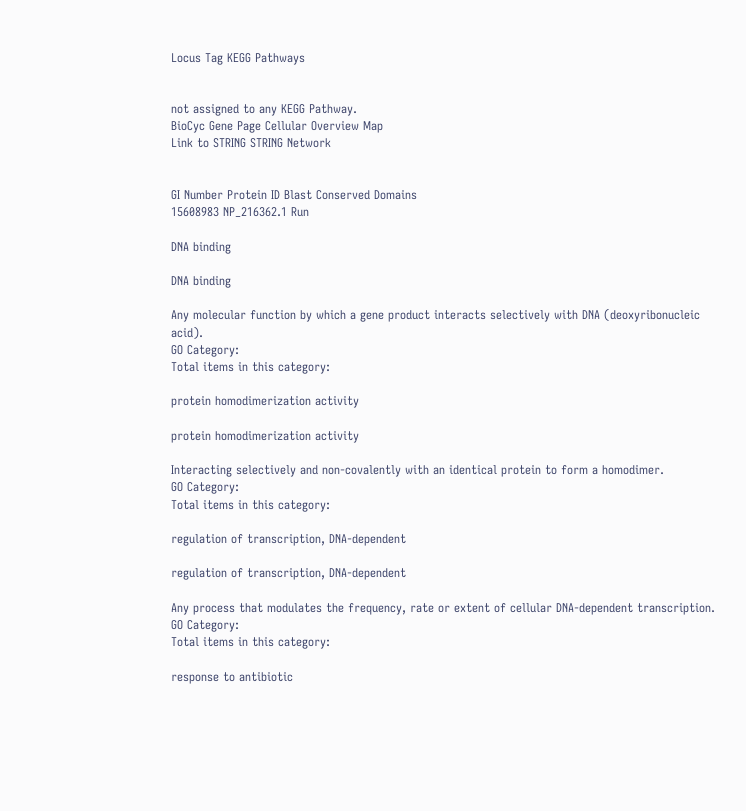Locus Tag KEGG Pathways


not assigned to any KEGG Pathway.
BioCyc Gene Page Cellular Overview Map
Link to STRING STRING Network


GI Number Protein ID Blast Conserved Domains
15608983 NP_216362.1 Run

DNA binding

DNA binding

Any molecular function by which a gene product interacts selectively with DNA (deoxyribonucleic acid).
GO Category:
Total items in this category:

protein homodimerization activity

protein homodimerization activity

Interacting selectively and non-covalently with an identical protein to form a homodimer.
GO Category:
Total items in this category:

regulation of transcription, DNA-dependent

regulation of transcription, DNA-dependent

Any process that modulates the frequency, rate or extent of cellular DNA-dependent transcription.
GO Category:
Total items in this category:

response to antibiotic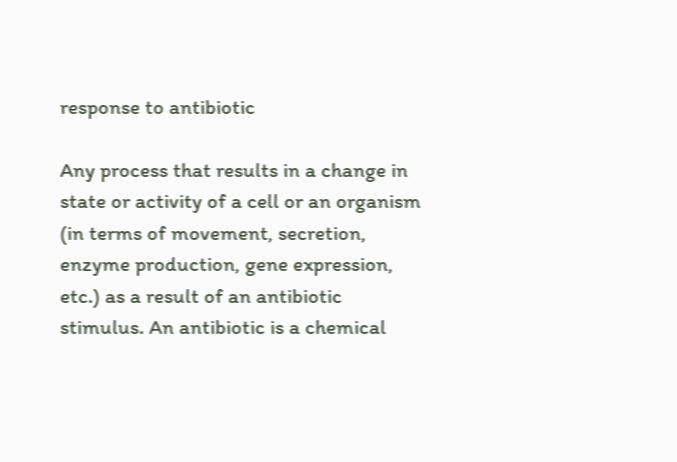response to antibiotic

Any process that results in a change in state or activity of a cell or an organism (in terms of movement, secretion, enzyme production, gene expression, etc.) as a result of an antibiotic stimulus. An antibiotic is a chemical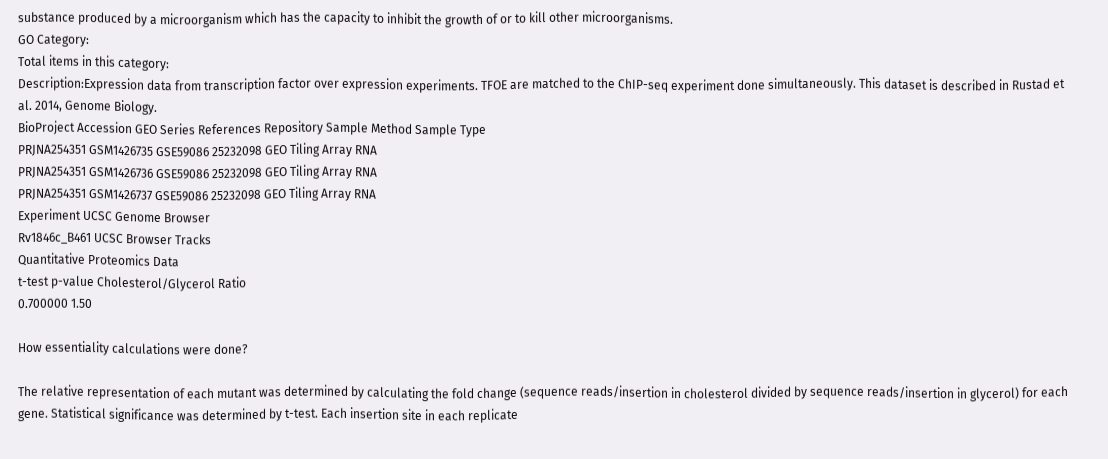substance produced by a microorganism which has the capacity to inhibit the growth of or to kill other microorganisms.
GO Category:
Total items in this category:
Description:Expression data from transcription factor over expression experiments. TFOE are matched to the ChIP-seq experiment done simultaneously. This dataset is described in Rustad et al. 2014, Genome Biology.
BioProject Accession GEO Series References Repository Sample Method Sample Type
PRJNA254351 GSM1426735 GSE59086 25232098 GEO Tiling Array RNA
PRJNA254351 GSM1426736 GSE59086 25232098 GEO Tiling Array RNA
PRJNA254351 GSM1426737 GSE59086 25232098 GEO Tiling Array RNA
Experiment UCSC Genome Browser
Rv1846c_B461 UCSC Browser Tracks
Quantitative Proteomics Data
t-test p-value Cholesterol/Glycerol Ratio
0.700000 1.50

How essentiality calculations were done?

The relative representation of each mutant was determined by calculating the fold change (sequence reads/insertion in cholesterol divided by sequence reads/insertion in glycerol) for each gene. Statistical significance was determined by t-test. Each insertion site in each replicate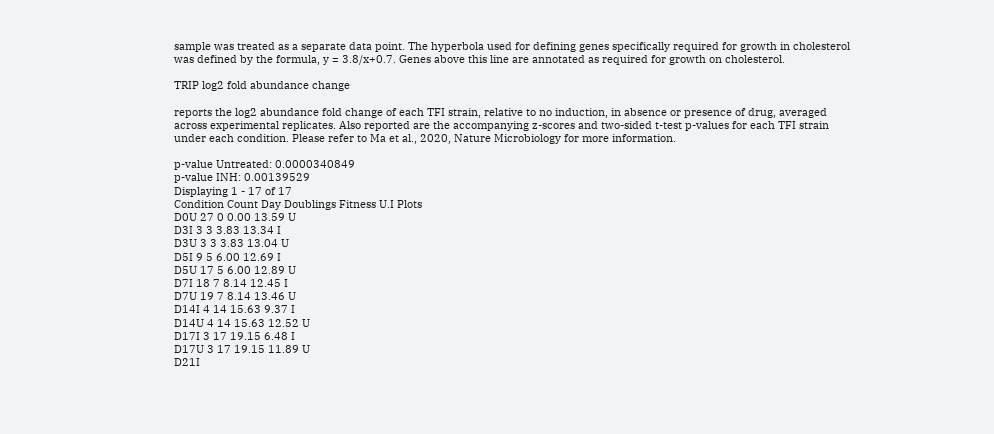sample was treated as a separate data point. The hyperbola used for defining genes specifically required for growth in cholesterol was defined by the formula, y = 3.8/x+0.7. Genes above this line are annotated as required for growth on cholesterol.

TRIP log2 fold abundance change

reports the log2 abundance fold change of each TFI strain, relative to no induction, in absence or presence of drug, averaged across experimental replicates. Also reported are the accompanying z-scores and two-sided t-test p-values for each TFI strain under each condition. Please refer to Ma et al., 2020, Nature Microbiology for more information.

p-value Untreated: 0.0000340849
p-value INH: 0.00139529
Displaying 1 - 17 of 17
Condition Count Day Doublings Fitness U.I Plots
D0U 27 0 0.00 13.59 U
D3I 3 3 3.83 13.34 I
D3U 3 3 3.83 13.04 U
D5I 9 5 6.00 12.69 I
D5U 17 5 6.00 12.89 U
D7I 18 7 8.14 12.45 I
D7U 19 7 8.14 13.46 U
D14I 4 14 15.63 9.37 I
D14U 4 14 15.63 12.52 U
D17I 3 17 19.15 6.48 I
D17U 3 17 19.15 11.89 U
D21I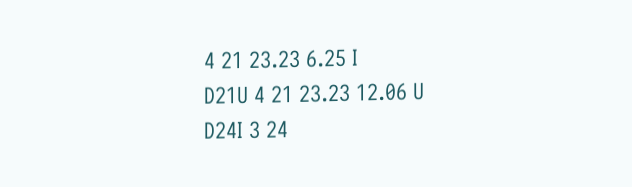4 21 23.23 6.25 I
D21U 4 21 23.23 12.06 U
D24I 3 24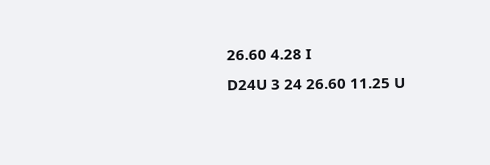26.60 4.28 I
D24U 3 24 26.60 11.25 U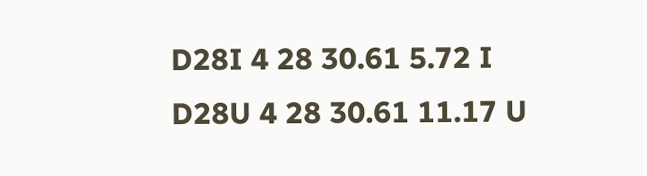D28I 4 28 30.61 5.72 I
D28U 4 28 30.61 11.17 U